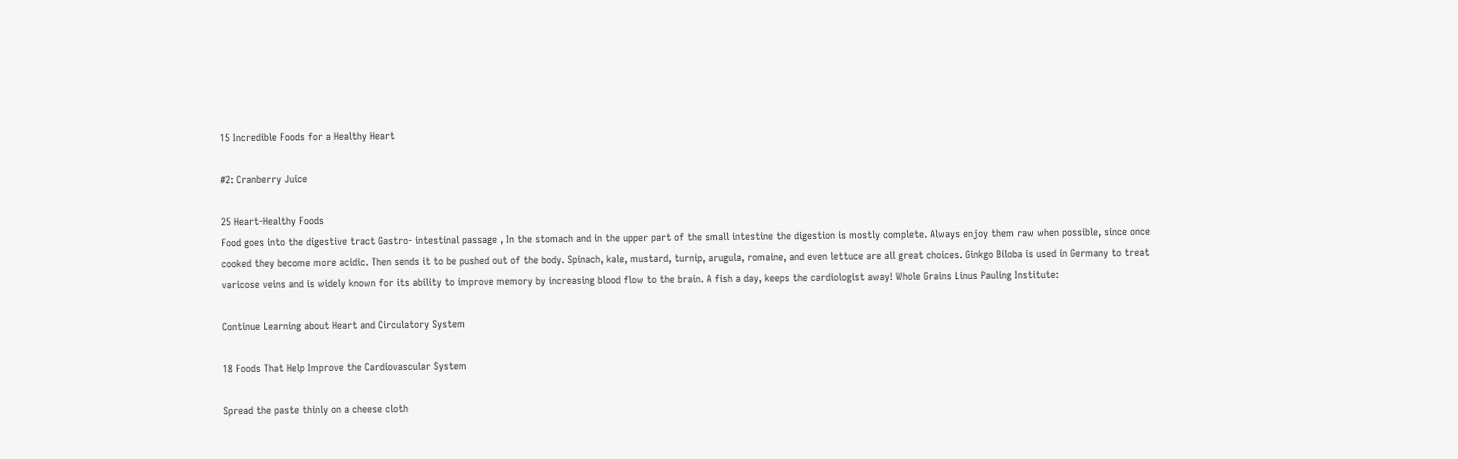15 Incredible Foods for a Healthy Heart

#2: Cranberry Juice

25 Heart-Healthy Foods
Food goes into the digestive tract Gastro- intestinal passage , In the stomach and in the upper part of the small intestine the digestion is mostly complete. Always enjoy them raw when possible, since once cooked they become more acidic. Then sends it to be pushed out of the body. Spinach, kale, mustard, turnip, arugula, romaine, and even lettuce are all great choices. Ginkgo Biloba is used in Germany to treat varicose veins and is widely known for its ability to improve memory by increasing blood flow to the brain. A fish a day, keeps the cardiologist away! Whole Grains Linus Pauling Institute:

Continue Learning about Heart and Circulatory System

18 Foods That Help Improve the Cardiovascular System

Spread the paste thinly on a cheese cloth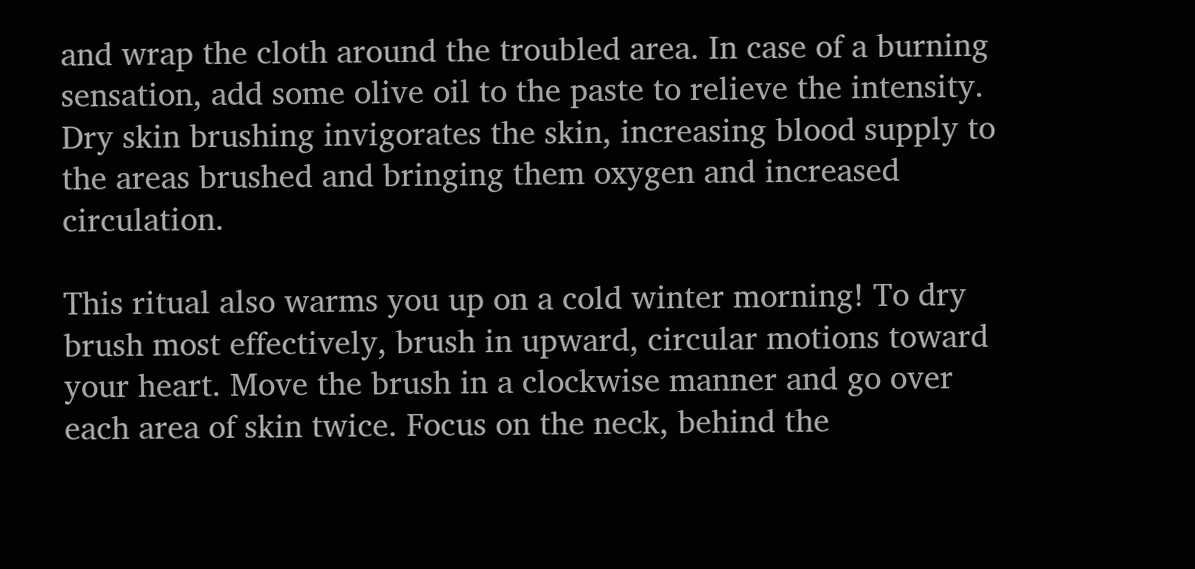and wrap the cloth around the troubled area. In case of a burning sensation, add some olive oil to the paste to relieve the intensity. Dry skin brushing invigorates the skin, increasing blood supply to the areas brushed and bringing them oxygen and increased circulation.

This ritual also warms you up on a cold winter morning! To dry brush most effectively, brush in upward, circular motions toward your heart. Move the brush in a clockwise manner and go over each area of skin twice. Focus on the neck, behind the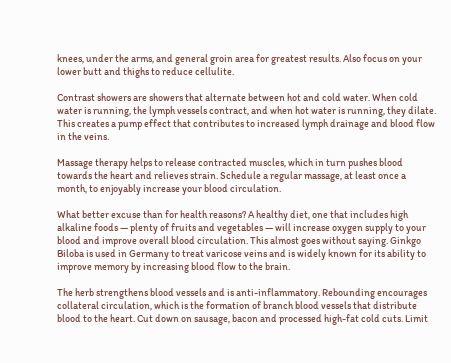knees, under the arms, and general groin area for greatest results. Also focus on your lower butt and thighs to reduce cellulite.

Contrast showers are showers that alternate between hot and cold water. When cold water is running, the lymph vessels contract, and when hot water is running, they dilate. This creates a pump effect that contributes to increased lymph drainage and blood flow in the veins.

Massage therapy helps to release contracted muscles, which in turn pushes blood towards the heart and relieves strain. Schedule a regular massage, at least once a month, to enjoyably increase your blood circulation.

What better excuse than for health reasons? A healthy diet, one that includes high alkaline foods — plenty of fruits and vegetables — will increase oxygen supply to your blood and improve overall blood circulation. This almost goes without saying. Ginkgo Biloba is used in Germany to treat varicose veins and is widely known for its ability to improve memory by increasing blood flow to the brain.

The herb strengthens blood vessels and is anti-inflammatory. Rebounding encourages collateral circulation, which is the formation of branch blood vessels that distribute blood to the heart. Cut down on sausage, bacon and processed high-fat cold cuts. Limit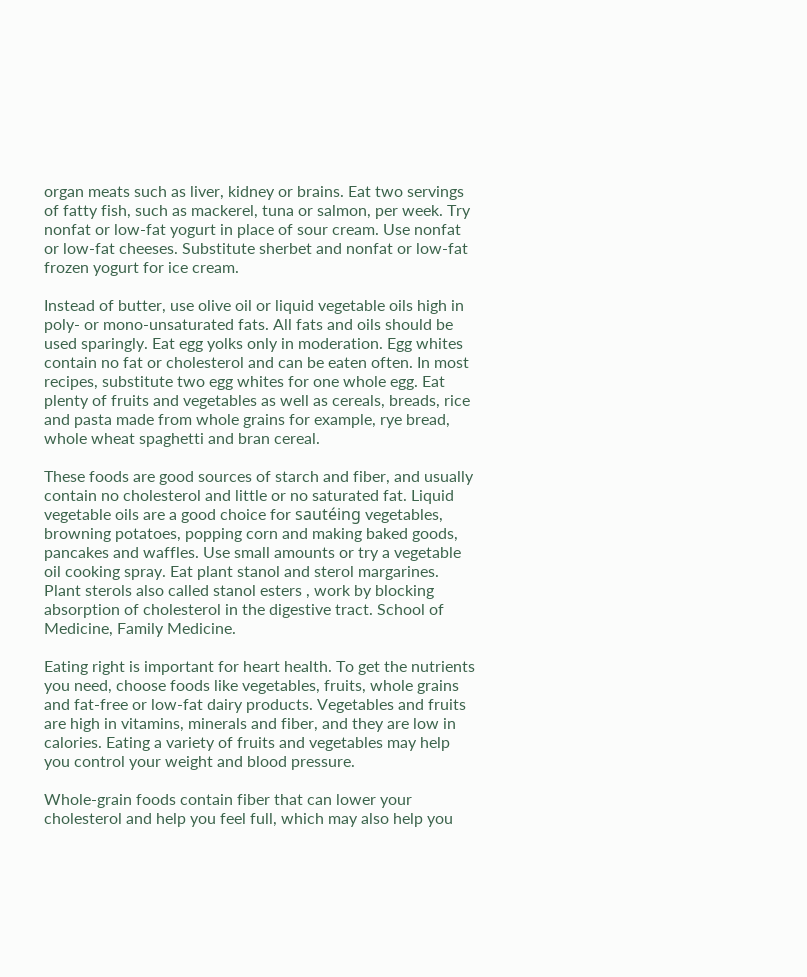organ meats such as liver, kidney or brains. Eat two servings of fatty fish, such as mackerel, tuna or salmon, per week. Try nonfat or low-fat yogurt in place of sour cream. Use nonfat or low-fat cheeses. Substitute sherbet and nonfat or low-fat frozen yogurt for ice cream.

Instead of butter, use olive oil or liquid vegetable oils high in poly- or mono-unsaturated fats. All fats and oils should be used sparingly. Eat egg yolks only in moderation. Egg whites contain no fat or cholesterol and can be eaten often. In most recipes, substitute two egg whites for one whole egg. Eat plenty of fruits and vegetables as well as cereals, breads, rice and pasta made from whole grains for example, rye bread, whole wheat spaghetti and bran cereal.

These foods are good sources of starch and fiber, and usually contain no cholesterol and little or no saturated fat. Liquid vegetable oils are a good choice for sautéing vegetables, browning potatoes, popping corn and making baked goods, pancakes and waffles. Use small amounts or try a vegetable oil cooking spray. Eat plant stanol and sterol margarines. Plant sterols also called stanol esters , work by blocking absorption of cholesterol in the digestive tract. School of Medicine, Family Medicine.

Eating right is important for heart health. To get the nutrients you need, choose foods like vegetables, fruits, whole grains and fat-free or low-fat dairy products. Vegetables and fruits are high in vitamins, minerals and fiber, and they are low in calories. Eating a variety of fruits and vegetables may help you control your weight and blood pressure.

Whole-grain foods contain fiber that can lower your cholesterol and help you feel full, which may also help you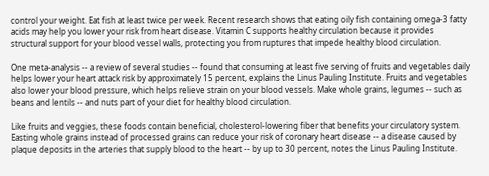control your weight. Eat fish at least twice per week. Recent research shows that eating oily fish containing omega-3 fatty acids may help you lower your risk from heart disease. Vitamin C supports healthy circulation because it provides structural support for your blood vessel walls, protecting you from ruptures that impede healthy blood circulation.

One meta-analysis -- a review of several studies -- found that consuming at least five serving of fruits and vegetables daily helps lower your heart attack risk by approximately 15 percent, explains the Linus Pauling Institute. Fruits and vegetables also lower your blood pressure, which helps relieve strain on your blood vessels. Make whole grains, legumes -- such as beans and lentils -- and nuts part of your diet for healthy blood circulation.

Like fruits and veggies, these foods contain beneficial, cholesterol-lowering fiber that benefits your circulatory system. Easting whole grains instead of processed grains can reduce your risk of coronary heart disease -- a disease caused by plaque deposits in the arteries that supply blood to the heart -- by up to 30 percent, notes the Linus Pauling Institute.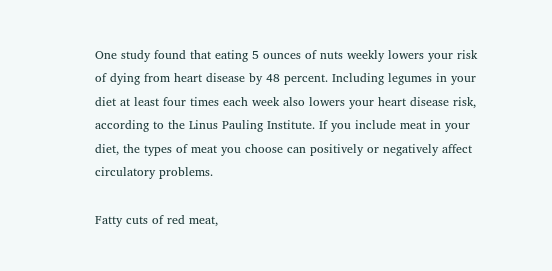One study found that eating 5 ounces of nuts weekly lowers your risk of dying from heart disease by 48 percent. Including legumes in your diet at least four times each week also lowers your heart disease risk, according to the Linus Pauling Institute. If you include meat in your diet, the types of meat you choose can positively or negatively affect circulatory problems.

Fatty cuts of red meat,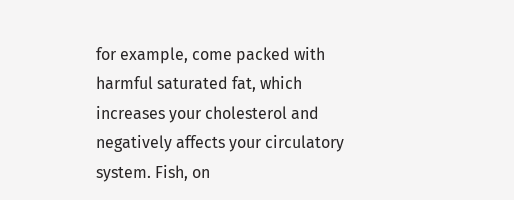for example, come packed with harmful saturated fat, which increases your cholesterol and negatively affects your circulatory system. Fish, on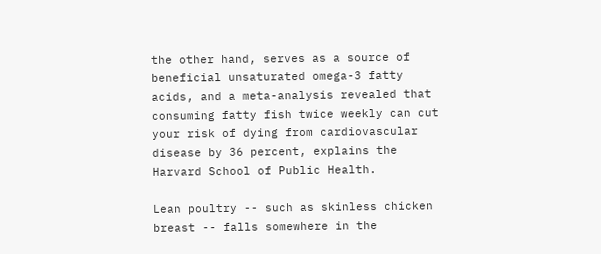the other hand, serves as a source of beneficial unsaturated omega-3 fatty acids, and a meta-analysis revealed that consuming fatty fish twice weekly can cut your risk of dying from cardiovascular disease by 36 percent, explains the Harvard School of Public Health.

Lean poultry -- such as skinless chicken breast -- falls somewhere in the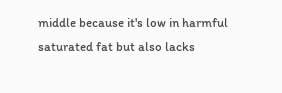middle because it's low in harmful saturated fat but also lacks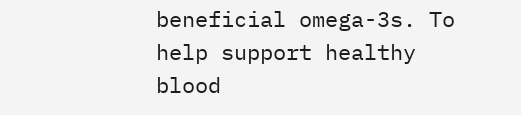beneficial omega-3s. To help support healthy blood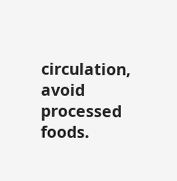circulation, avoid processed foods.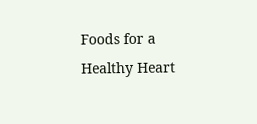Foods for a Healthy Heart